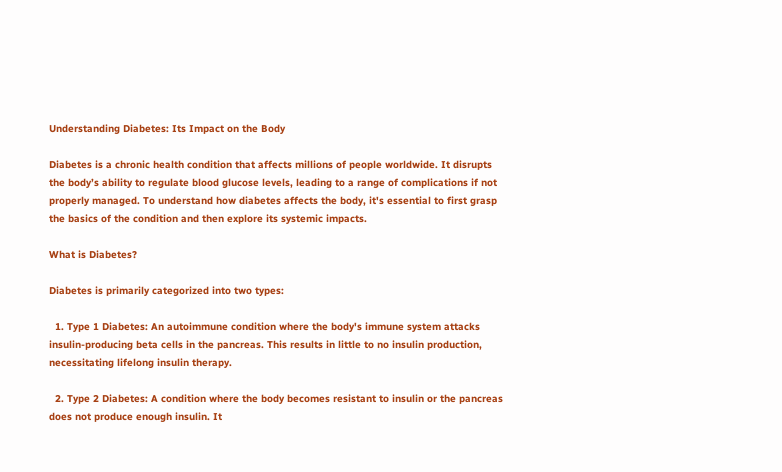Understanding Diabetes: Its Impact on the Body

Diabetes is a chronic health condition that affects millions of people worldwide. It disrupts the body’s ability to regulate blood glucose levels, leading to a range of complications if not properly managed. To understand how diabetes affects the body, it's essential to first grasp the basics of the condition and then explore its systemic impacts.

What is Diabetes?

Diabetes is primarily categorized into two types:

  1. Type 1 Diabetes: An autoimmune condition where the body's immune system attacks insulin-producing beta cells in the pancreas. This results in little to no insulin production, necessitating lifelong insulin therapy.

  2. Type 2 Diabetes: A condition where the body becomes resistant to insulin or the pancreas does not produce enough insulin. It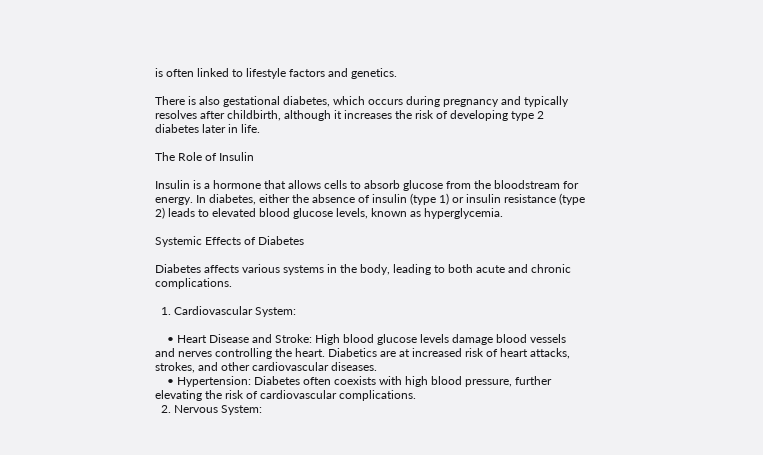is often linked to lifestyle factors and genetics.

There is also gestational diabetes, which occurs during pregnancy and typically resolves after childbirth, although it increases the risk of developing type 2 diabetes later in life.

The Role of Insulin

Insulin is a hormone that allows cells to absorb glucose from the bloodstream for energy. In diabetes, either the absence of insulin (type 1) or insulin resistance (type 2) leads to elevated blood glucose levels, known as hyperglycemia.

Systemic Effects of Diabetes

Diabetes affects various systems in the body, leading to both acute and chronic complications.

  1. Cardiovascular System:

    • Heart Disease and Stroke: High blood glucose levels damage blood vessels and nerves controlling the heart. Diabetics are at increased risk of heart attacks, strokes, and other cardiovascular diseases.
    • Hypertension: Diabetes often coexists with high blood pressure, further elevating the risk of cardiovascular complications.
  2. Nervous System: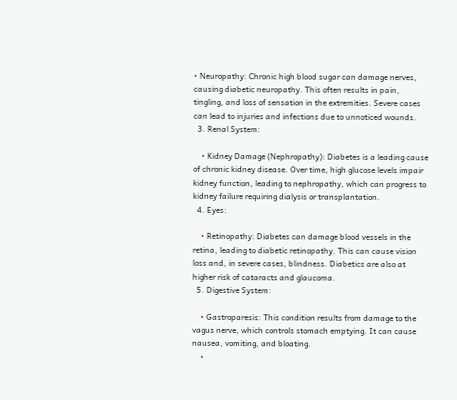• Neuropathy: Chronic high blood sugar can damage nerves, causing diabetic neuropathy. This often results in pain, tingling, and loss of sensation in the extremities. Severe cases can lead to injuries and infections due to unnoticed wounds.
  3. Renal System:

    • Kidney Damage (Nephropathy): Diabetes is a leading cause of chronic kidney disease. Over time, high glucose levels impair kidney function, leading to nephropathy, which can progress to kidney failure requiring dialysis or transplantation.
  4. Eyes:

    • Retinopathy: Diabetes can damage blood vessels in the retina, leading to diabetic retinopathy. This can cause vision loss and, in severe cases, blindness. Diabetics are also at higher risk of cataracts and glaucoma.
  5. Digestive System:

    • Gastroparesis: This condition results from damage to the vagus nerve, which controls stomach emptying. It can cause nausea, vomiting, and bloating.
    •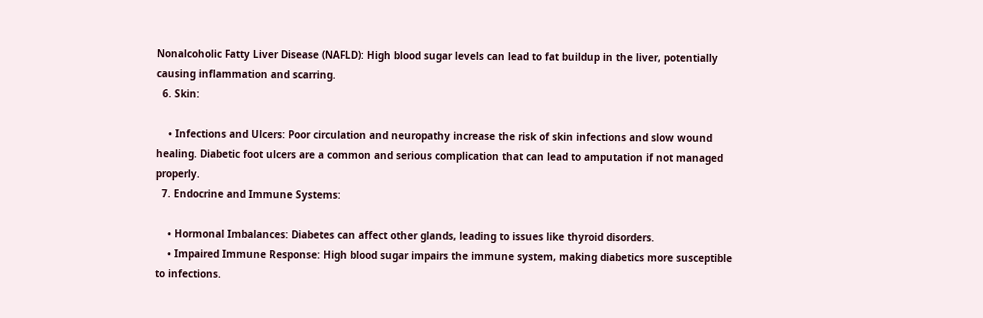Nonalcoholic Fatty Liver Disease (NAFLD): High blood sugar levels can lead to fat buildup in the liver, potentially causing inflammation and scarring.
  6. Skin:

    • Infections and Ulcers: Poor circulation and neuropathy increase the risk of skin infections and slow wound healing. Diabetic foot ulcers are a common and serious complication that can lead to amputation if not managed properly.
  7. Endocrine and Immune Systems:

    • Hormonal Imbalances: Diabetes can affect other glands, leading to issues like thyroid disorders.
    • Impaired Immune Response: High blood sugar impairs the immune system, making diabetics more susceptible to infections.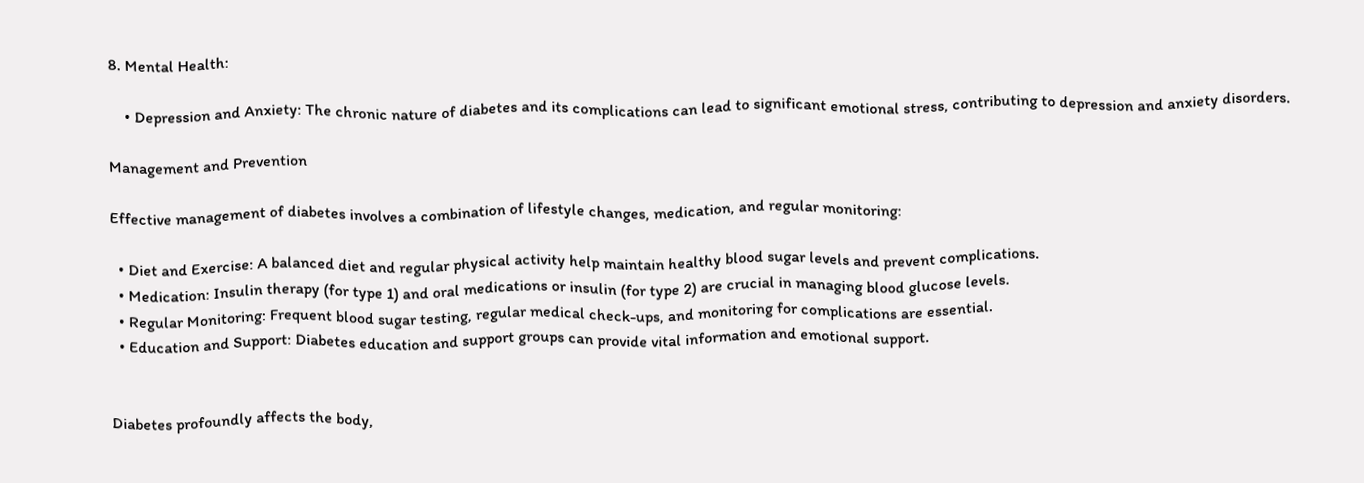8. Mental Health:

    • Depression and Anxiety: The chronic nature of diabetes and its complications can lead to significant emotional stress, contributing to depression and anxiety disorders.

Management and Prevention

Effective management of diabetes involves a combination of lifestyle changes, medication, and regular monitoring:

  • Diet and Exercise: A balanced diet and regular physical activity help maintain healthy blood sugar levels and prevent complications.
  • Medication: Insulin therapy (for type 1) and oral medications or insulin (for type 2) are crucial in managing blood glucose levels.
  • Regular Monitoring: Frequent blood sugar testing, regular medical check-ups, and monitoring for complications are essential.
  • Education and Support: Diabetes education and support groups can provide vital information and emotional support.


Diabetes profoundly affects the body,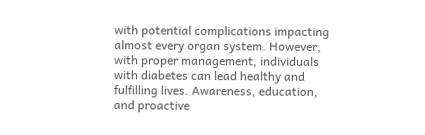with potential complications impacting almost every organ system. However, with proper management, individuals with diabetes can lead healthy and fulfilling lives. Awareness, education, and proactive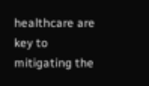healthcare are key to mitigating the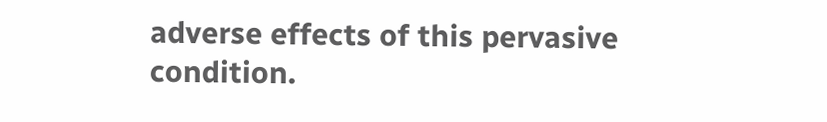adverse effects of this pervasive condition.